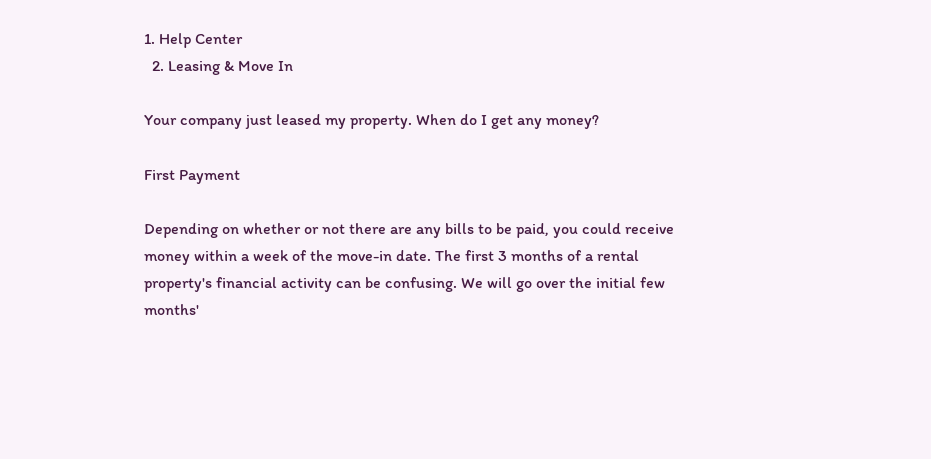1. Help Center
  2. Leasing & Move In

Your company just leased my property. When do I get any money?

First Payment

Depending on whether or not there are any bills to be paid, you could receive money within a week of the move-in date. The first 3 months of a rental property's financial activity can be confusing. We will go over the initial few months'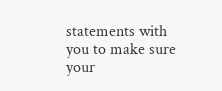statements with you to make sure your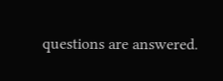questions are answered.